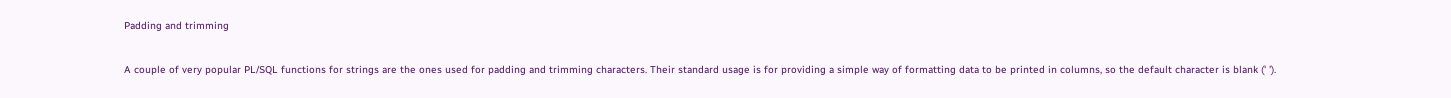Padding and trimming

A couple of very popular PL/SQL functions for strings are the ones used for padding and trimming characters. Their standard usage is for providing a simple way of formatting data to be printed in columns, so the default character is blank (' ').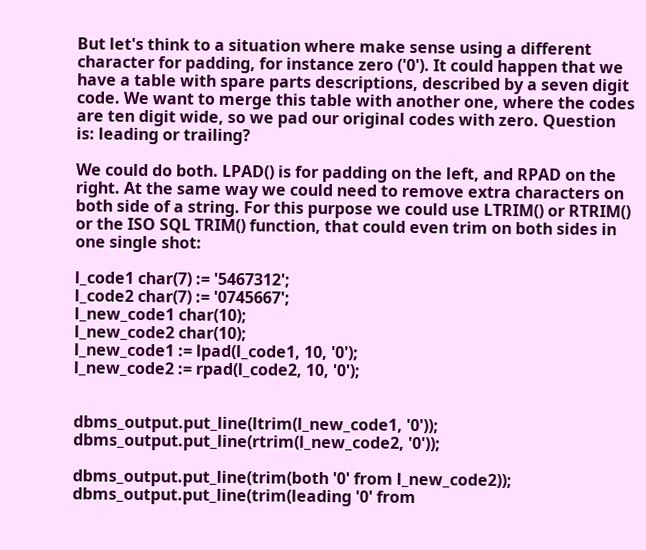But let's think to a situation where make sense using a different character for padding, for instance zero ('0'). It could happen that we have a table with spare parts descriptions, described by a seven digit code. We want to merge this table with another one, where the codes are ten digit wide, so we pad our original codes with zero. Question is: leading or trailing?

We could do both. LPAD() is for padding on the left, and RPAD on the right. At the same way we could need to remove extra characters on both side of a string. For this purpose we could use LTRIM() or RTRIM() or the ISO SQL TRIM() function, that could even trim on both sides in one single shot:

l_code1 char(7) := '5467312';
l_code2 char(7) := '0745667';
l_new_code1 char(10);
l_new_code2 char(10);
l_new_code1 := lpad(l_code1, 10, '0');
l_new_code2 := rpad(l_code2, 10, '0');


dbms_output.put_line(ltrim(l_new_code1, '0'));
dbms_output.put_line(rtrim(l_new_code2, '0'));

dbms_output.put_line(trim(both '0' from l_new_code2));
dbms_output.put_line(trim(leading '0' from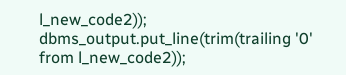l_new_code2));
dbms_output.put_line(trim(trailing '0' from l_new_code2));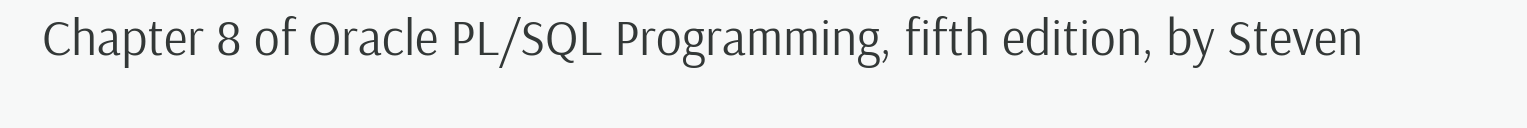Chapter 8 of Oracle PL/SQL Programming, fifth edition, by Steven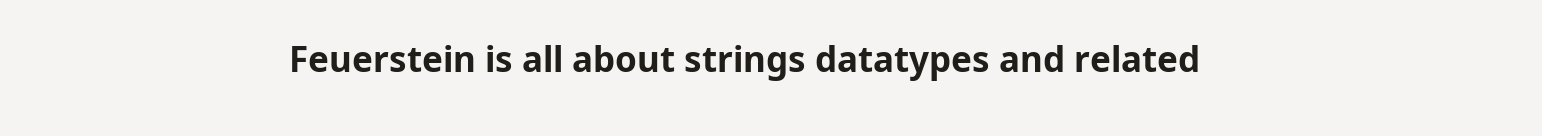Feuerstein is all about strings datatypes and related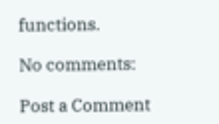functions.

No comments:

Post a Comment